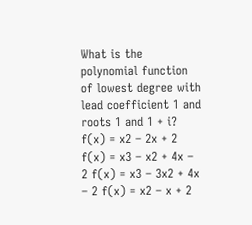What is the polynomial function of lowest degree with lead coefficient 1 and roots 1 and 1 + i? f(x) = x2 – 2x + 2 f(x) = x3 – x2 + 4x – 2 f(x) = x3 – 3x2 + 4x – 2 f(x) = x2 – x + 2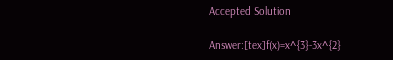Accepted Solution

Answer:[tex]f(x)=x^{3}-3x^{2}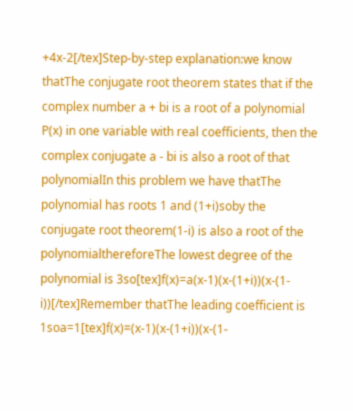+4x-2[/tex]Step-by-step explanation:we know thatThe conjugate root theorem states that if the complex number a + bi is a root of a polynomial P(x) in one variable with real coefficients, then the complex conjugate a - bi is also a root of that polynomialIn this problem we have thatThe polynomial has roots 1 and (1+i)soby the conjugate root theorem(1-i) is also a root of the polynomialthereforeThe lowest degree of the polynomial is 3so[tex]f(x)=a(x-1)(x-(1+i))(x-(1-i))[/tex]Remember thatThe leading coefficient is 1soa=1[tex]f(x)=(x-1)(x-(1+i))(x-(1-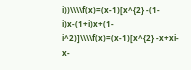i))\\\\f(x)=(x-1)[x^{2} -(1-i)x-(1+i)x+(1-i^2)]\\\\f(x)=(x-1)[x^{2} -x+xi-x-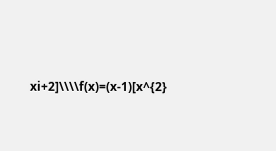xi+2]\\\\f(x)=(x-1)[x^{2}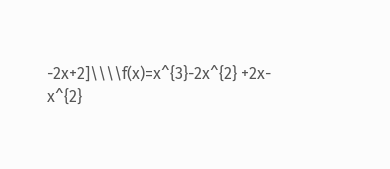-2x+2]\\\\f(x)=x^{3}-2x^{2} +2x-x^{2}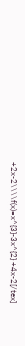+2x-2\\\\f(x)=x^{3}-3x^{2} +4x-2[/tex]